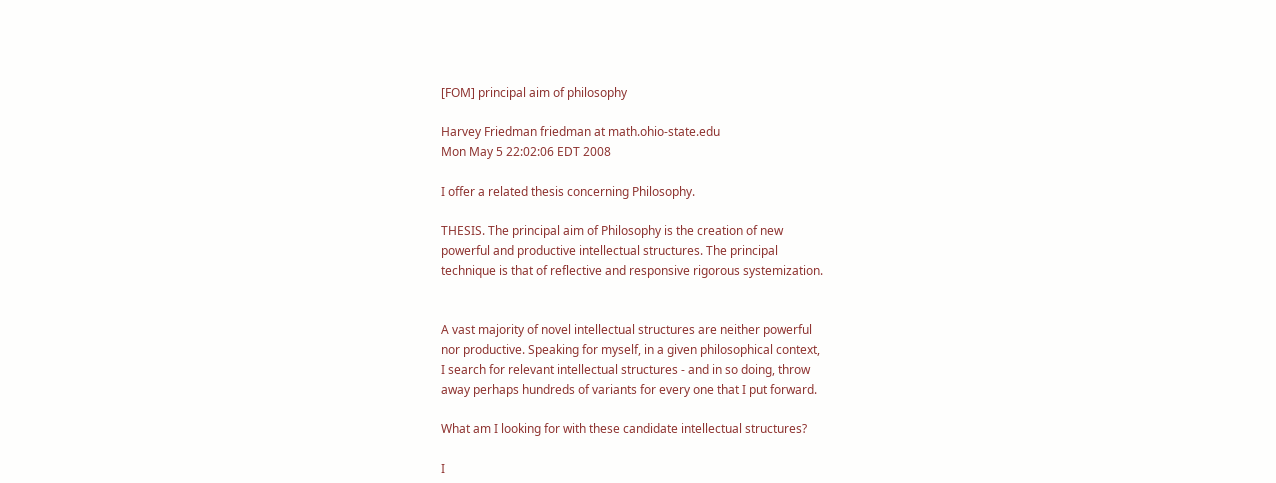[FOM] principal aim of philosophy

Harvey Friedman friedman at math.ohio-state.edu
Mon May 5 22:02:06 EDT 2008

I offer a related thesis concerning Philosophy.

THESIS. The principal aim of Philosophy is the creation of new
powerful and productive intellectual structures. The principal
technique is that of reflective and responsive rigorous systemization.


A vast majority of novel intellectual structures are neither powerful
nor productive. Speaking for myself, in a given philosophical context,
I search for relevant intellectual structures - and in so doing, throw
away perhaps hundreds of variants for every one that I put forward.

What am I looking for with these candidate intellectual structures?

I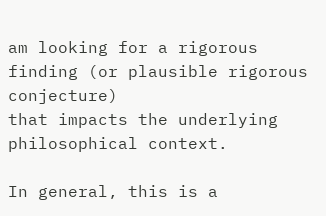am looking for a rigorous finding (or plausible rigorous conjecture)
that impacts the underlying philosophical context.

In general, this is a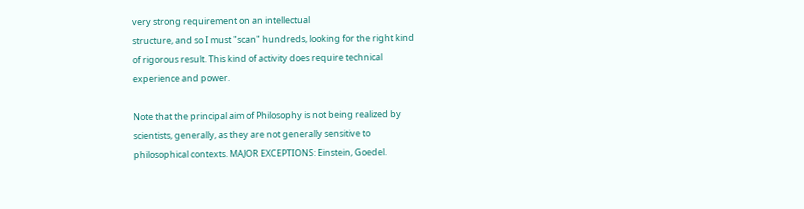very strong requirement on an intellectual
structure, and so I must "scan" hundreds, looking for the right kind
of rigorous result. This kind of activity does require technical
experience and power.

Note that the principal aim of Philosophy is not being realized by
scientists, generally, as they are not generally sensitive to
philosophical contexts. MAJOR EXCEPTIONS: Einstein, Goedel.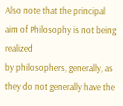Also note that the principal aim of Philosophy is not being realized
by philosophers, generally, as they do not generally have the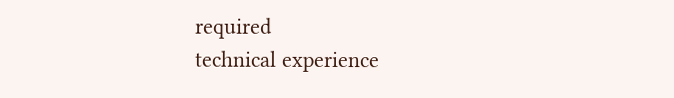required
technical experience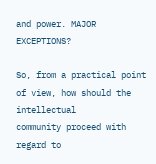and power. MAJOR EXCEPTIONS?

So, from a practical point of view, how should the intellectual
community proceed with regard to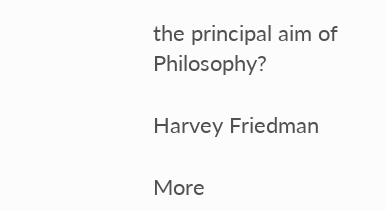the principal aim of Philosophy?

Harvey Friedman

More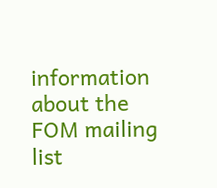information about the FOM mailing list